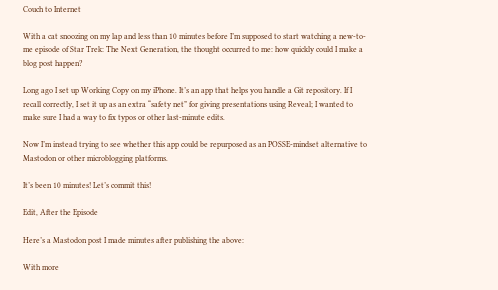Couch to Internet

With a cat snoozing on my lap and less than 10 minutes before I’m supposed to start watching a new-to-me episode of Star Trek: The Next Generation, the thought occurred to me: how quickly could I make a blog post happen?

Long ago I set up Working Copy on my iPhone. It’s an app that helps you handle a Git repository. If I recall correctly, I set it up as an extra “safety net” for giving presentations using Reveal; I wanted to make sure I had a way to fix typos or other last-minute edits.

Now I’m instead trying to see whether this app could be repurposed as an POSSE-mindset alternative to Mastodon or other microblogging platforms.

It’s been 10 minutes! Let’s commit this!

Edit, After the Episode

Here’s a Mastodon post I made minutes after publishing the above:

With more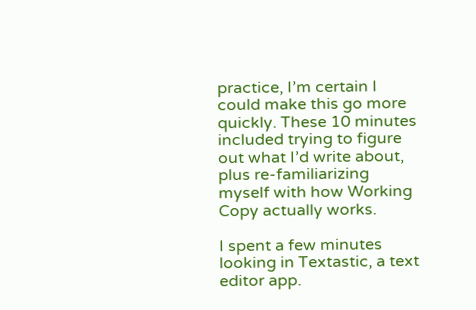practice, I’m certain I could make this go more quickly. These 10 minutes included trying to figure out what I’d write about, plus re-familiarizing myself with how Working Copy actually works.

I spent a few minutes looking in Textastic, a text editor app.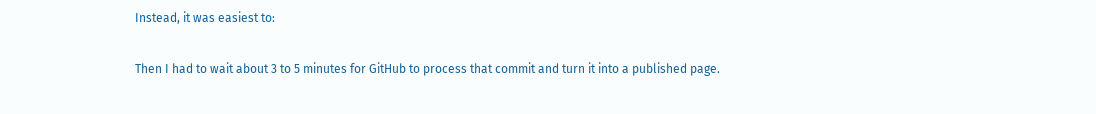Instead, it was easiest to:

Then I had to wait about 3 to 5 minutes for GitHub to process that commit and turn it into a published page.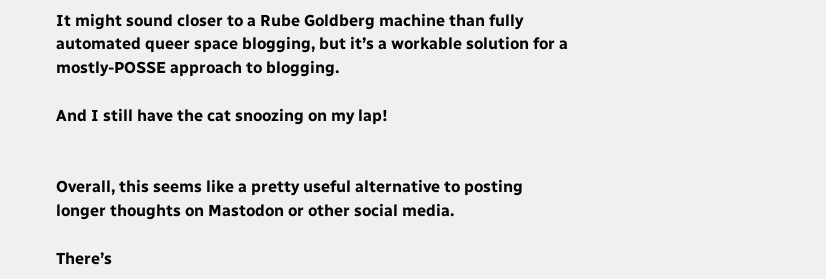It might sound closer to a Rube Goldberg machine than fully automated queer space blogging, but it’s a workable solution for a mostly-POSSE approach to blogging.

And I still have the cat snoozing on my lap!


Overall, this seems like a pretty useful alternative to posting longer thoughts on Mastodon or other social media.

There’s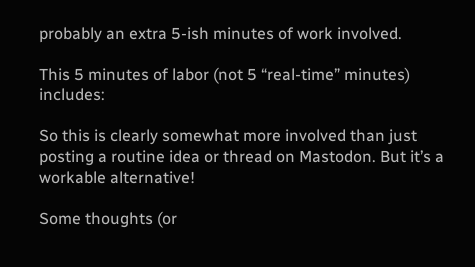probably an extra 5-ish minutes of work involved.

This 5 minutes of labor (not 5 “real-time” minutes) includes:

So this is clearly somewhat more involved than just posting a routine idea or thread on Mastodon. But it’s a workable alternative!

Some thoughts (or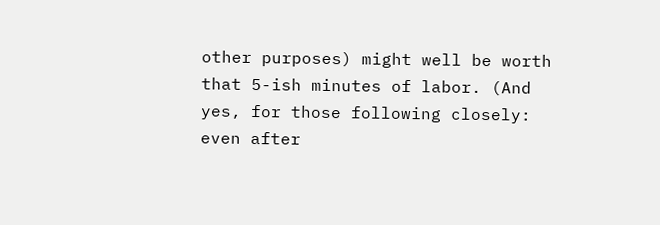other purposes) might well be worth that 5-ish minutes of labor. (And yes, for those following closely: even after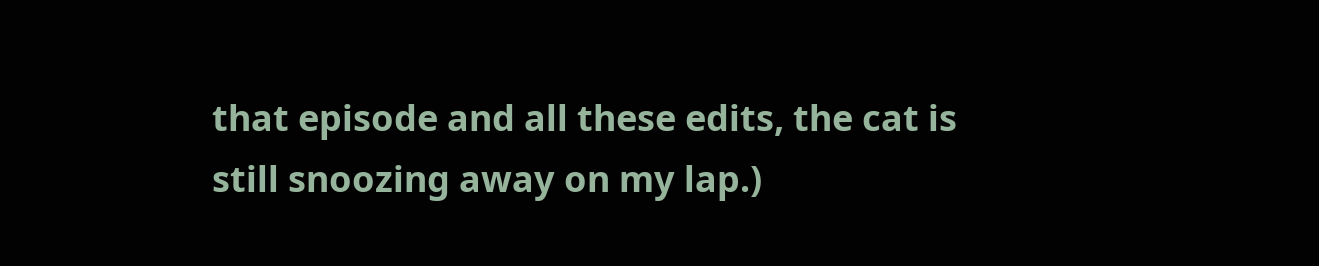that episode and all these edits, the cat is still snoozing away on my lap.)